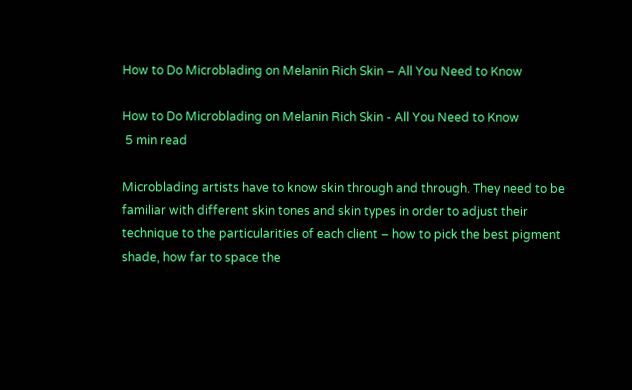How to Do Microblading on Melanin Rich Skin – All You Need to Know

How to Do Microblading on Melanin Rich Skin - All You Need to Know
 5 min read

Microblading artists have to know skin through and through. They need to be familiar with different skin tones and skin types in order to adjust their technique to the particularities of each client – how to pick the best pigment shade, how far to space the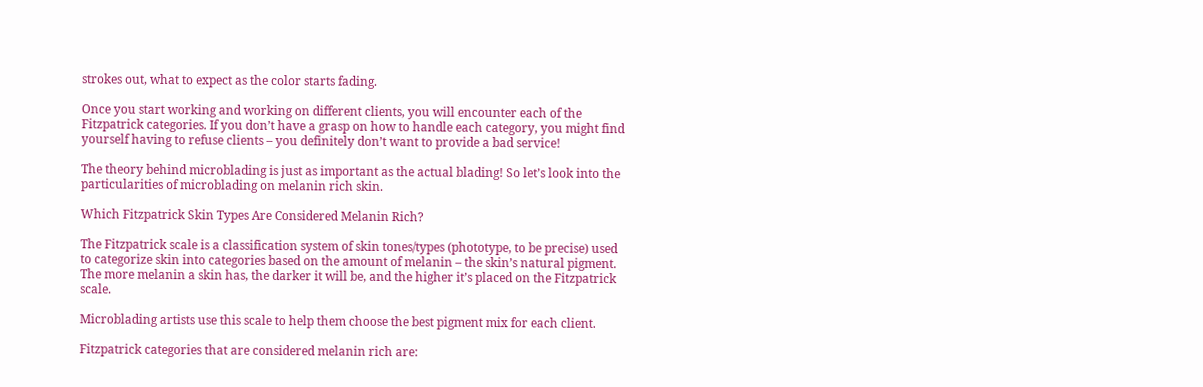strokes out, what to expect as the color starts fading.

Once you start working and working on different clients, you will encounter each of the Fitzpatrick categories. If you don’t have a grasp on how to handle each category, you might find yourself having to refuse clients – you definitely don’t want to provide a bad service!

The theory behind microblading is just as important as the actual blading! So let’s look into the particularities of microblading on melanin rich skin.

Which Fitzpatrick Skin Types Are Considered Melanin Rich?

The Fitzpatrick scale is a classification system of skin tones/types (phototype, to be precise) used to categorize skin into categories based on the amount of melanin – the skin’s natural pigment. The more melanin a skin has, the darker it will be, and the higher it’s placed on the Fitzpatrick scale.

Microblading artists use this scale to help them choose the best pigment mix for each client.

Fitzpatrick categories that are considered melanin rich are: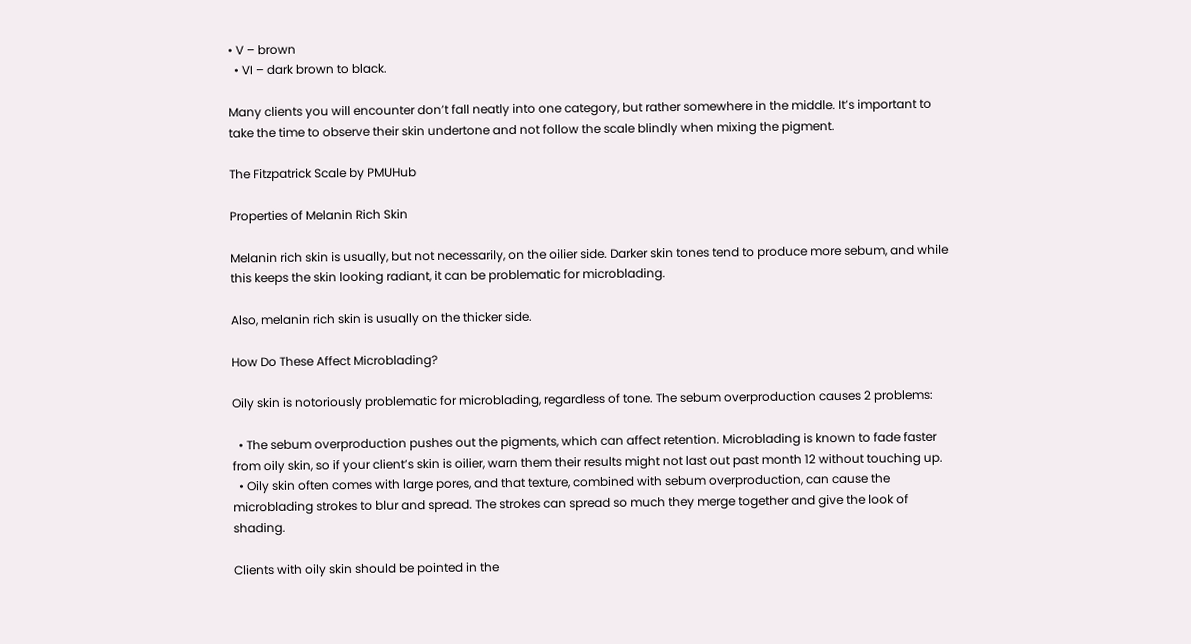• V – brown
  • VI – dark brown to black.

Many clients you will encounter don’t fall neatly into one category, but rather somewhere in the middle. It’s important to take the time to observe their skin undertone and not follow the scale blindly when mixing the pigment.

The Fitzpatrick Scale by PMUHub

Properties of Melanin Rich Skin

Melanin rich skin is usually, but not necessarily, on the oilier side. Darker skin tones tend to produce more sebum, and while this keeps the skin looking radiant, it can be problematic for microblading.

Also, melanin rich skin is usually on the thicker side.

How Do These Affect Microblading?

Oily skin is notoriously problematic for microblading, regardless of tone. The sebum overproduction causes 2 problems:

  • The sebum overproduction pushes out the pigments, which can affect retention. Microblading is known to fade faster from oily skin, so if your client’s skin is oilier, warn them their results might not last out past month 12 without touching up.
  • Oily skin often comes with large pores, and that texture, combined with sebum overproduction, can cause the microblading strokes to blur and spread. The strokes can spread so much they merge together and give the look of shading.

Clients with oily skin should be pointed in the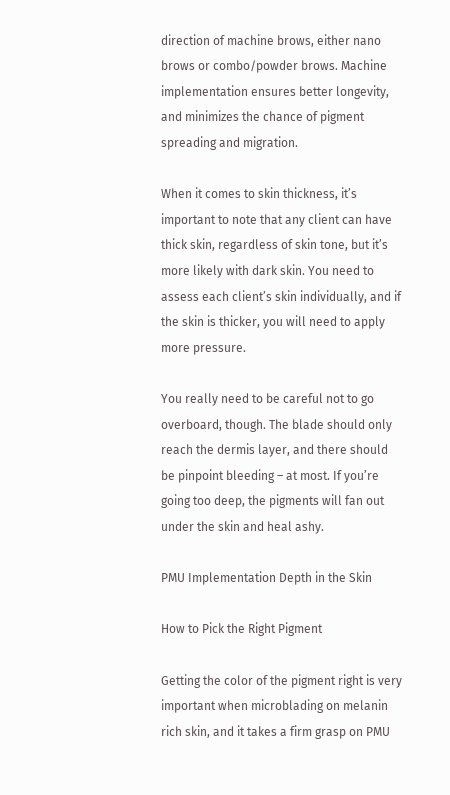direction of machine brows, either nano brows or combo/powder brows. Machine implementation ensures better longevity, and minimizes the chance of pigment spreading and migration.

When it comes to skin thickness, it’s important to note that any client can have thick skin, regardless of skin tone, but it’s more likely with dark skin. You need to assess each client’s skin individually, and if the skin is thicker, you will need to apply more pressure.

You really need to be careful not to go overboard, though. The blade should only reach the dermis layer, and there should be pinpoint bleeding – at most. If you’re going too deep, the pigments will fan out under the skin and heal ashy.

PMU Implementation Depth in the Skin

How to Pick the Right Pigment

Getting the color of the pigment right is very important when microblading on melanin rich skin, and it takes a firm grasp on PMU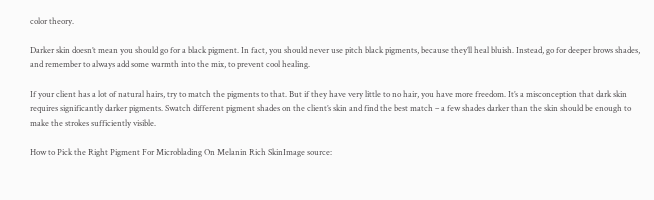color theory.

Darker skin doesn’t mean you should go for a black pigment. In fact, you should never use pitch black pigments, because they’ll heal bluish. Instead, go for deeper brows shades, and remember to always add some warmth into the mix, to prevent cool healing.

If your client has a lot of natural hairs, try to match the pigments to that. But if they have very little to no hair, you have more freedom. It’s a misconception that dark skin requires significantly darker pigments. Swatch different pigment shades on the client’s skin and find the best match – a few shades darker than the skin should be enough to make the strokes sufficiently visible.

How to Pick the Right Pigment For Microblading On Melanin Rich SkinImage source: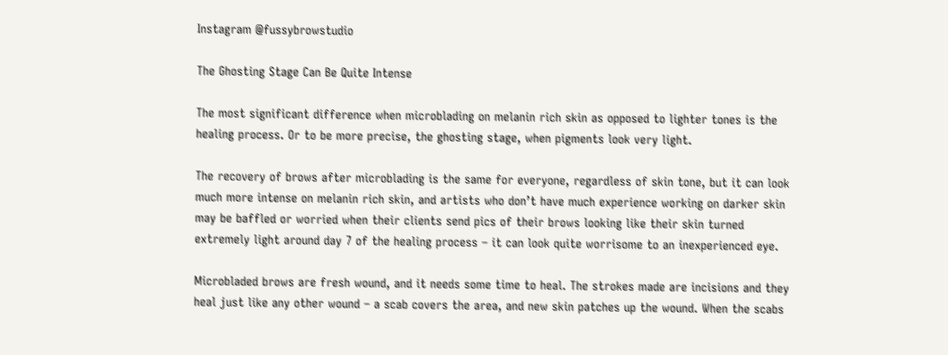Instagram @fussybrowstudio

The Ghosting Stage Can Be Quite Intense

The most significant difference when microblading on melanin rich skin as opposed to lighter tones is the healing process. Or to be more precise, the ghosting stage, when pigments look very light.

The recovery of brows after microblading is the same for everyone, regardless of skin tone, but it can look much more intense on melanin rich skin, and artists who don’t have much experience working on darker skin may be baffled or worried when their clients send pics of their brows looking like their skin turned extremely light around day 7 of the healing process – it can look quite worrisome to an inexperienced eye.

Microbladed brows are fresh wound, and it needs some time to heal. The strokes made are incisions and they heal just like any other wound – a scab covers the area, and new skin patches up the wound. When the scabs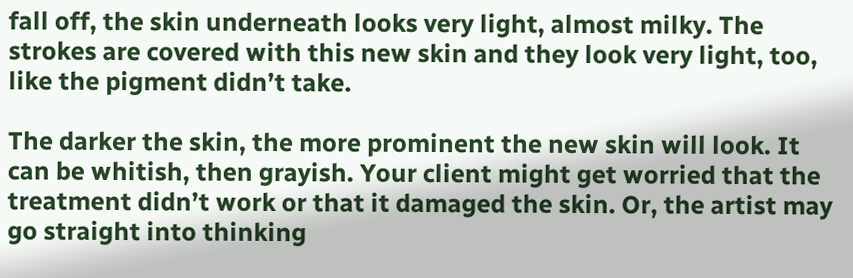fall off, the skin underneath looks very light, almost milky. The strokes are covered with this new skin and they look very light, too, like the pigment didn’t take.

The darker the skin, the more prominent the new skin will look. It can be whitish, then grayish. Your client might get worried that the treatment didn’t work or that it damaged the skin. Or, the artist may go straight into thinking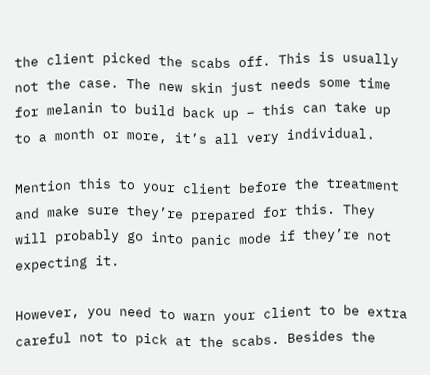the client picked the scabs off. This is usually not the case. The new skin just needs some time for melanin to build back up – this can take up to a month or more, it’s all very individual.

Mention this to your client before the treatment and make sure they’re prepared for this. They will probably go into panic mode if they’re not expecting it.

However, you need to warn your client to be extra careful not to pick at the scabs. Besides the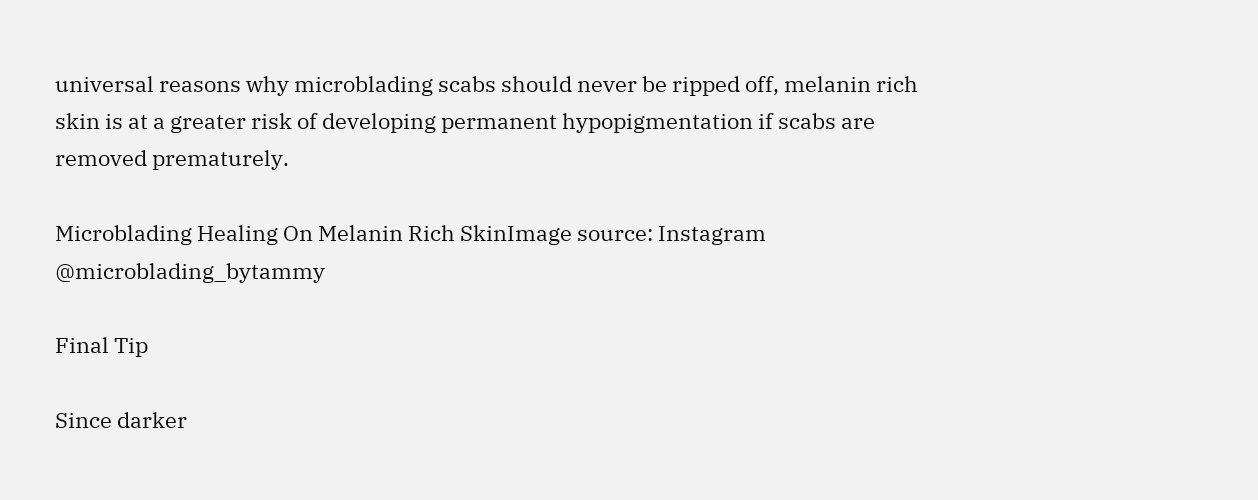universal reasons why microblading scabs should never be ripped off, melanin rich skin is at a greater risk of developing permanent hypopigmentation if scabs are removed prematurely.

Microblading Healing On Melanin Rich SkinImage source: Instagram @microblading_bytammy

Final Tip

Since darker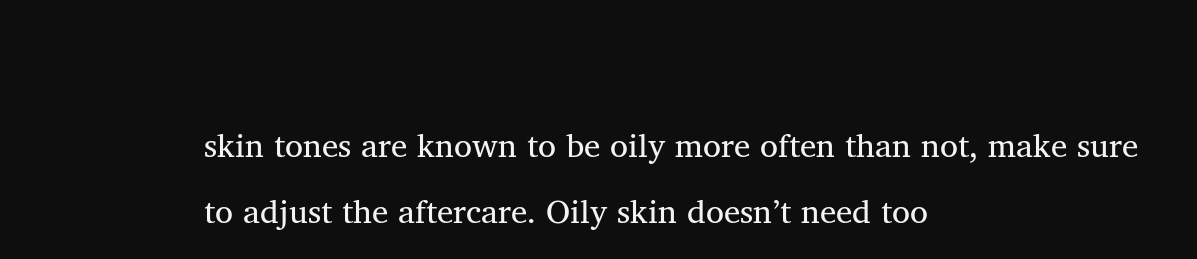skin tones are known to be oily more often than not, make sure to adjust the aftercare. Oily skin doesn’t need too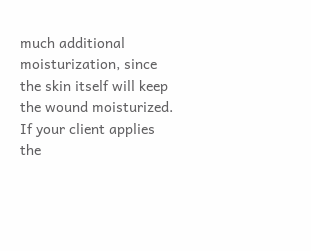much additional moisturization, since the skin itself will keep the wound moisturized. If your client applies the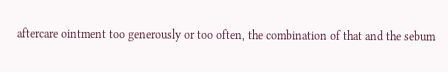aftercare ointment too generously or too often, the combination of that and the sebum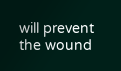will prevent the wound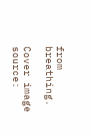from breathing.

Cover image source: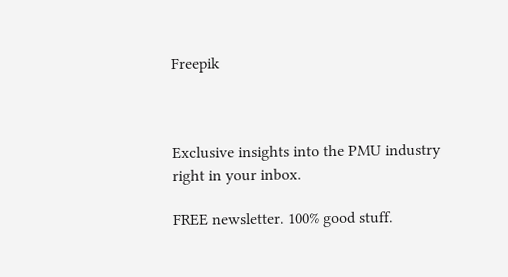Freepik



Exclusive insights into the PMU industry right in your inbox.

FREE newsletter. 100% good stuff.